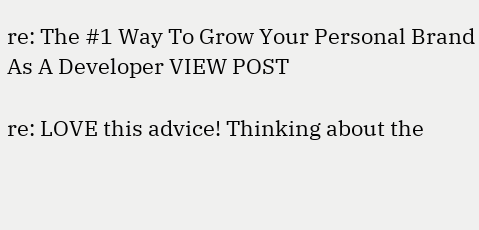re: The #1 Way To Grow Your Personal Brand As A Developer VIEW POST

re: LOVE this advice! Thinking about the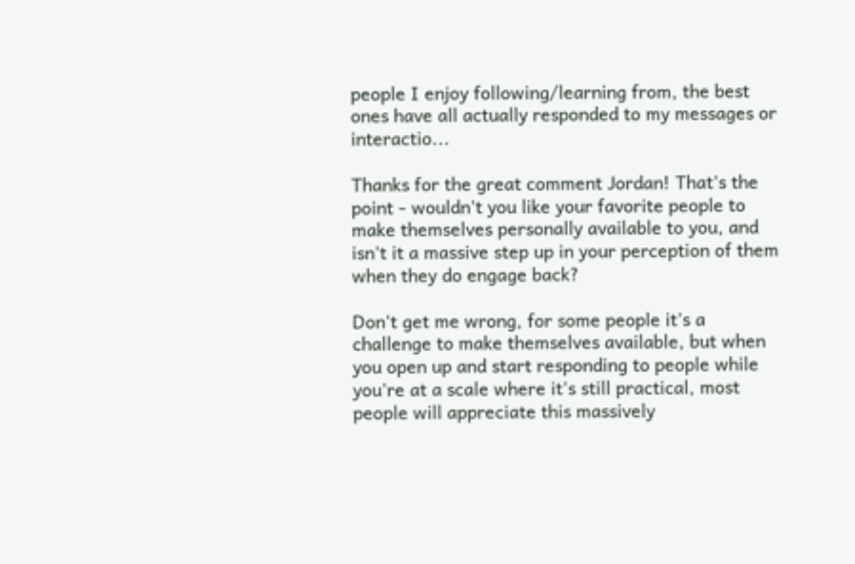people I enjoy following/learning from, the best ones have all actually responded to my messages or interactio...

Thanks for the great comment Jordan! That's the point - wouldn't you like your favorite people to make themselves personally available to you, and isn't it a massive step up in your perception of them when they do engage back?

Don't get me wrong, for some people it's a challenge to make themselves available, but when you open up and start responding to people while you're at a scale where it's still practical, most people will appreciate this massively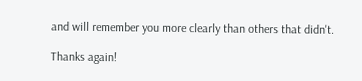and will remember you more clearly than others that didn't.

Thanks again!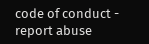code of conduct - report abuse